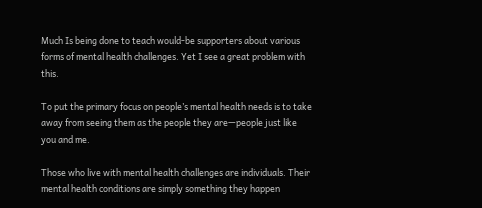Much Is being done to teach would-be supporters about various forms of mental health challenges. Yet I see a great problem with this.

To put the primary focus on people’s mental health needs is to take away from seeing them as the people they are—people just like you and me.

Those who live with mental health challenges are individuals. Their mental health conditions are simply something they happen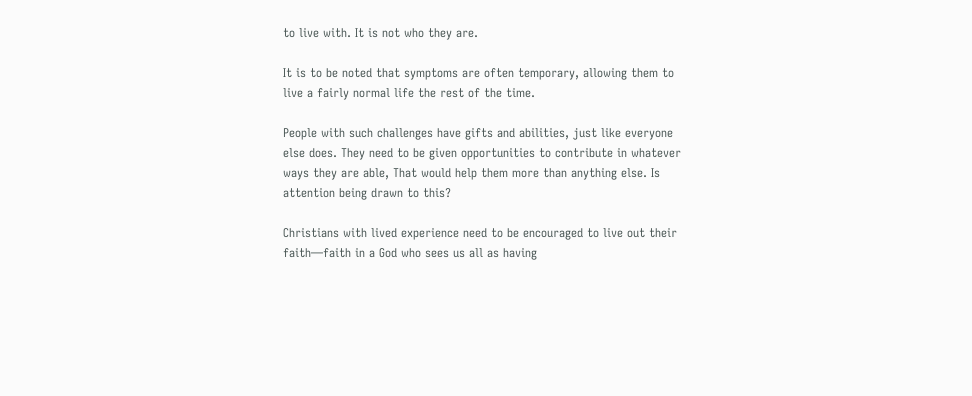to live with. It is not who they are.

It is to be noted that symptoms are often temporary, allowing them to live a fairly normal life the rest of the time.

People with such challenges have gifts and abilities, just like everyone else does. They need to be given opportunities to contribute in whatever ways they are able, That would help them more than anything else. Is attention being drawn to this?

Christians with lived experience need to be encouraged to live out their faith—faith in a God who sees us all as having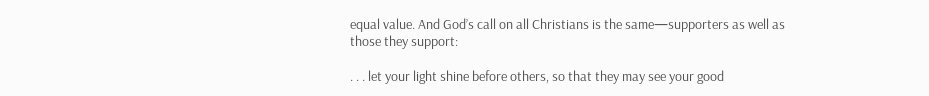equal value. And God’s call on all Christians is the same—supporters as well as those they support:

. . . let your light shine before others, so that they may see your good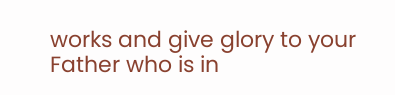works and give glory to your Father who is in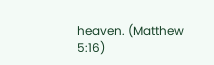heaven. (Matthew 5:16)